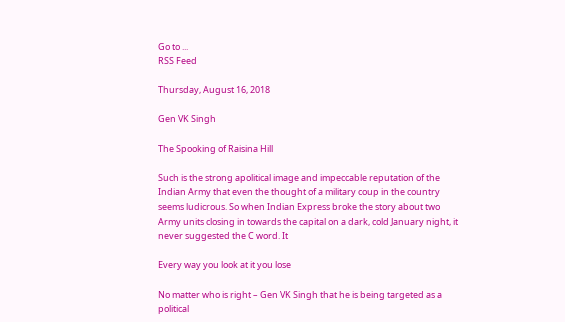Go to ...
RSS Feed

Thursday, August 16, 2018

Gen VK Singh

The Spooking of Raisina Hill

Such is the strong apolitical image and impeccable reputation of the Indian Army that even the thought of a military coup in the country seems ludicrous. So when Indian Express broke the story about two Army units closing in towards the capital on a dark, cold January night, it never suggested the C word. It

Every way you look at it you lose

No matter who is right – Gen VK Singh that he is being targeted as a political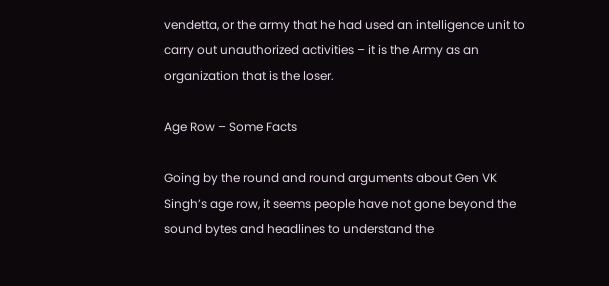vendetta, or the army that he had used an intelligence unit to carry out unauthorized activities – it is the Army as an organization that is the loser.

Age Row – Some Facts

Going by the round and round arguments about Gen VK Singh’s age row, it seems people have not gone beyond the sound bytes and headlines to understand the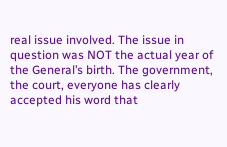real issue involved. The issue in question was NOT the actual year of the General’s birth. The government, the court, everyone has clearly accepted his word that